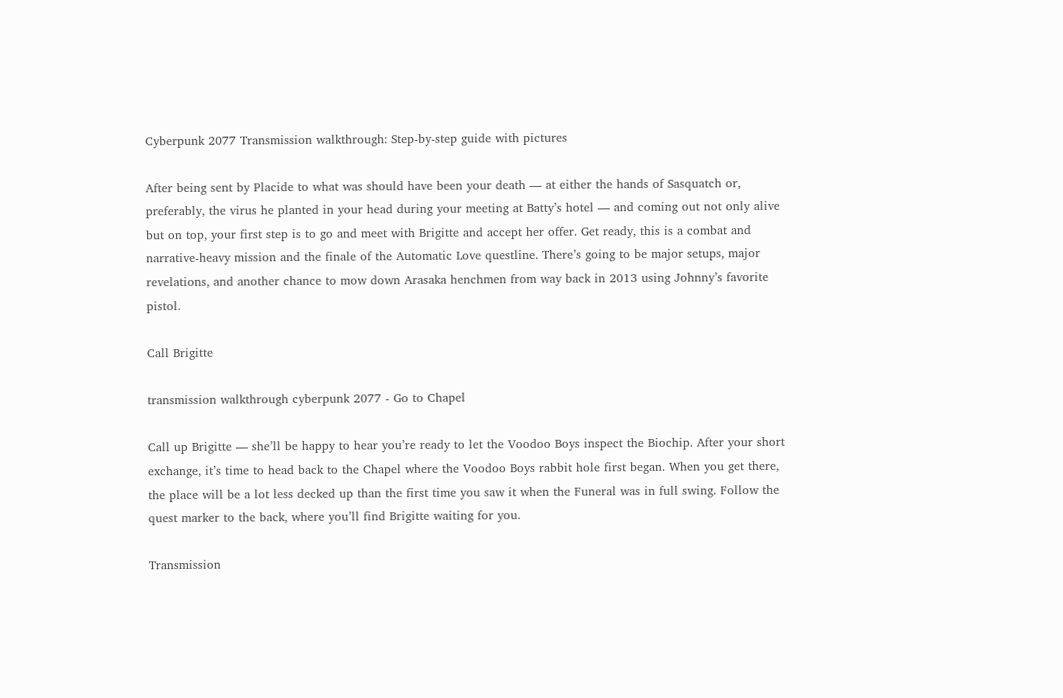Cyberpunk 2077 Transmission walkthrough: Step-by-step guide with pictures

After being sent by Placide to what was should have been your death — at either the hands of Sasquatch or, preferably, the virus he planted in your head during your meeting at Batty’s hotel — and coming out not only alive but on top, your first step is to go and meet with Brigitte and accept her offer. Get ready, this is a combat and narrative-heavy mission and the finale of the Automatic Love questline. There’s going to be major setups, major revelations, and another chance to mow down Arasaka henchmen from way back in 2013 using Johnny’s favorite pistol.

Call Brigitte

transmission walkthrough cyberpunk 2077 - Go to Chapel

Call up Brigitte — she’ll be happy to hear you’re ready to let the Voodoo Boys inspect the Biochip. After your short exchange, it’s time to head back to the Chapel where the Voodoo Boys rabbit hole first began. When you get there, the place will be a lot less decked up than the first time you saw it when the Funeral was in full swing. Follow the quest marker to the back, where you’ll find Brigitte waiting for you.

Transmission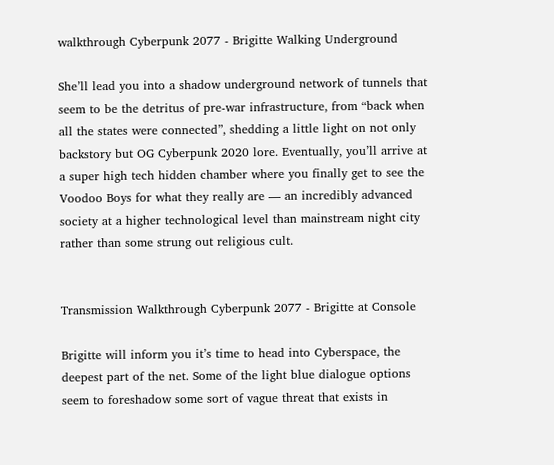walkthrough Cyberpunk 2077 - Brigitte Walking Underground

She’ll lead you into a shadow underground network of tunnels that seem to be the detritus of pre-war infrastructure, from “back when all the states were connected”, shedding a little light on not only backstory but OG Cyberpunk 2020 lore. Eventually, you’ll arrive at a super high tech hidden chamber where you finally get to see the Voodoo Boys for what they really are — an incredibly advanced society at a higher technological level than mainstream night city rather than some strung out religious cult.


Transmission Walkthrough Cyberpunk 2077 - Brigitte at Console

Brigitte will inform you it’s time to head into Cyberspace, the deepest part of the net. Some of the light blue dialogue options seem to foreshadow some sort of vague threat that exists in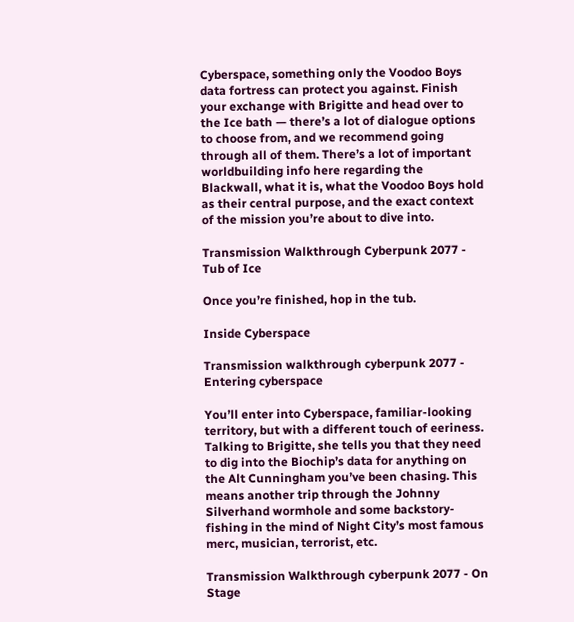Cyberspace, something only the Voodoo Boys data fortress can protect you against. Finish your exchange with Brigitte and head over to the Ice bath — there’s a lot of dialogue options to choose from, and we recommend going through all of them. There’s a lot of important worldbuilding info here regarding the Blackwall, what it is, what the Voodoo Boys hold as their central purpose, and the exact context of the mission you’re about to dive into.

Transmission Walkthrough Cyberpunk 2077 - Tub of Ice

Once you’re finished, hop in the tub.

Inside Cyberspace

Transmission walkthrough cyberpunk 2077 - Entering cyberspace

You’ll enter into Cyberspace, familiar-looking territory, but with a different touch of eeriness. Talking to Brigitte, she tells you that they need to dig into the Biochip’s data for anything on the Alt Cunningham you’ve been chasing. This means another trip through the Johnny Silverhand wormhole and some backstory-fishing in the mind of Night City’s most famous merc, musician, terrorist, etc.

Transmission Walkthrough cyberpunk 2077 - On Stage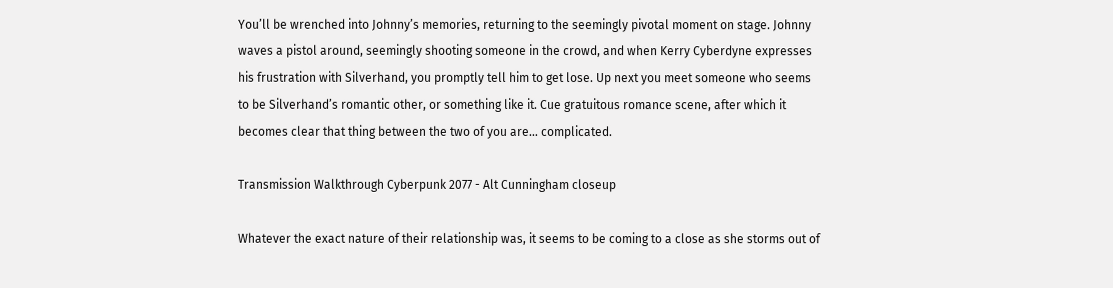You’ll be wrenched into Johnny’s memories, returning to the seemingly pivotal moment on stage. Johnny waves a pistol around, seemingly shooting someone in the crowd, and when Kerry Cyberdyne expresses his frustration with Silverhand, you promptly tell him to get lose. Up next you meet someone who seems to be Silverhand’s romantic other, or something like it. Cue gratuitous romance scene, after which it becomes clear that thing between the two of you are… complicated.

Transmission Walkthrough Cyberpunk 2077 - Alt Cunningham closeup

Whatever the exact nature of their relationship was, it seems to be coming to a close as she storms out of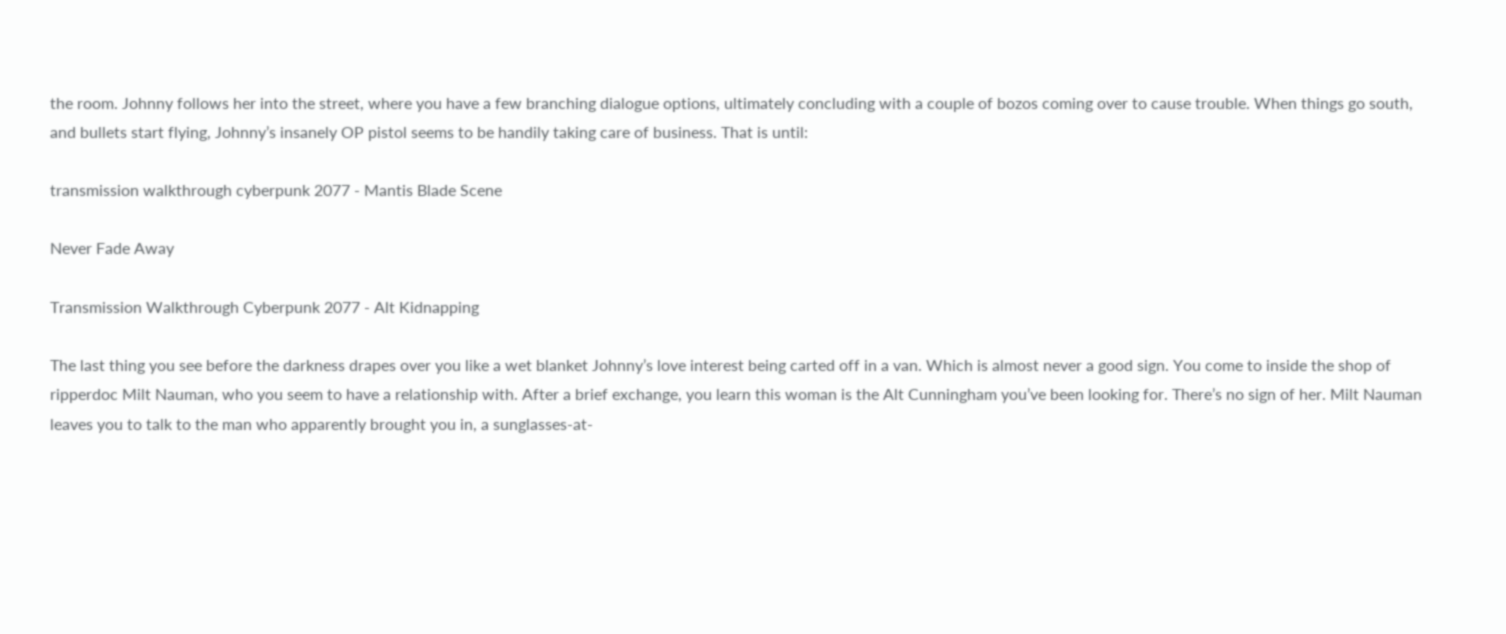the room. Johnny follows her into the street, where you have a few branching dialogue options, ultimately concluding with a couple of bozos coming over to cause trouble. When things go south, and bullets start flying, Johnny’s insanely OP pistol seems to be handily taking care of business. That is until:

transmission walkthrough cyberpunk 2077 - Mantis Blade Scene

Never Fade Away

Transmission Walkthrough Cyberpunk 2077 - Alt Kidnapping

The last thing you see before the darkness drapes over you like a wet blanket Johnny’s love interest being carted off in a van. Which is almost never a good sign. You come to inside the shop of ripperdoc Milt Nauman, who you seem to have a relationship with. After a brief exchange, you learn this woman is the Alt Cunningham you’ve been looking for. There’s no sign of her. Milt Nauman leaves you to talk to the man who apparently brought you in, a sunglasses-at-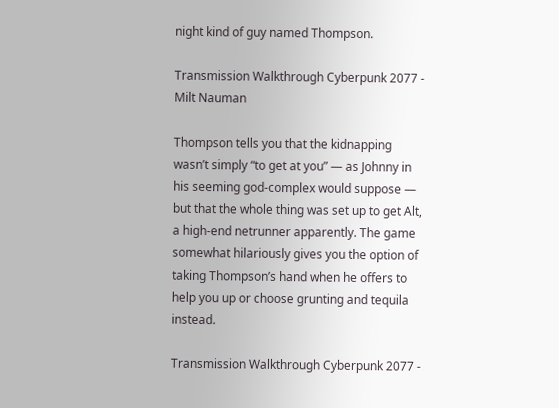night kind of guy named Thompson.

Transmission Walkthrough Cyberpunk 2077 - Milt Nauman

Thompson tells you that the kidnapping wasn’t simply “to get at you” — as Johnny in his seeming god-complex would suppose — but that the whole thing was set up to get Alt, a high-end netrunner apparently. The game somewhat hilariously gives you the option of taking Thompson’s hand when he offers to help you up or choose grunting and tequila instead.

Transmission Walkthrough Cyberpunk 2077 -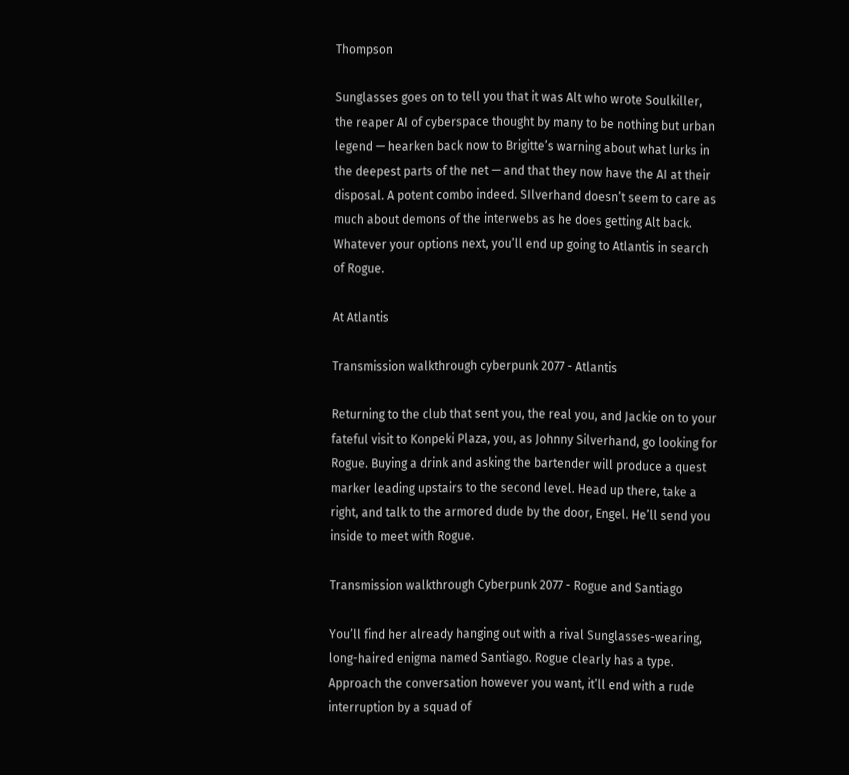Thompson

Sunglasses goes on to tell you that it was Alt who wrote Soulkiller, the reaper AI of cyberspace thought by many to be nothing but urban legend — hearken back now to Brigitte’s warning about what lurks in the deepest parts of the net — and that they now have the AI at their disposal. A potent combo indeed. SIlverhand doesn’t seem to care as much about demons of the interwebs as he does getting Alt back. Whatever your options next, you’ll end up going to Atlantis in search of Rogue.

At Atlantis

Transmission walkthrough cyberpunk 2077 - Atlantis

Returning to the club that sent you, the real you, and Jackie on to your fateful visit to Konpeki Plaza, you, as Johnny Silverhand, go looking for Rogue. Buying a drink and asking the bartender will produce a quest marker leading upstairs to the second level. Head up there, take a right, and talk to the armored dude by the door, Engel. He’ll send you inside to meet with Rogue.

Transmission walkthrough Cyberpunk 2077 - Rogue and Santiago

You’ll find her already hanging out with a rival Sunglasses-wearing, long-haired enigma named Santiago. Rogue clearly has a type. Approach the conversation however you want, it’ll end with a rude interruption by a squad of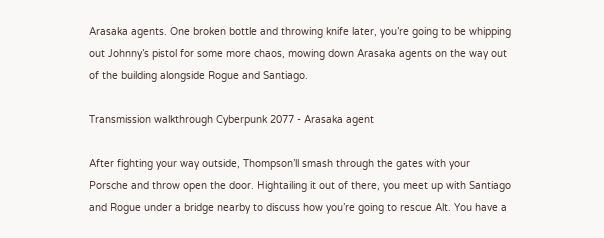Arasaka agents. One broken bottle and throwing knife later, you’re going to be whipping out Johnny’s pistol for some more chaos, mowing down Arasaka agents on the way out of the building alongside Rogue and Santiago.

Transmission walkthrough Cyberpunk 2077 - Arasaka agent

After fighting your way outside, Thompson’ll smash through the gates with your Porsche and throw open the door. Hightailing it out of there, you meet up with Santiago and Rogue under a bridge nearby to discuss how you’re going to rescue Alt. You have a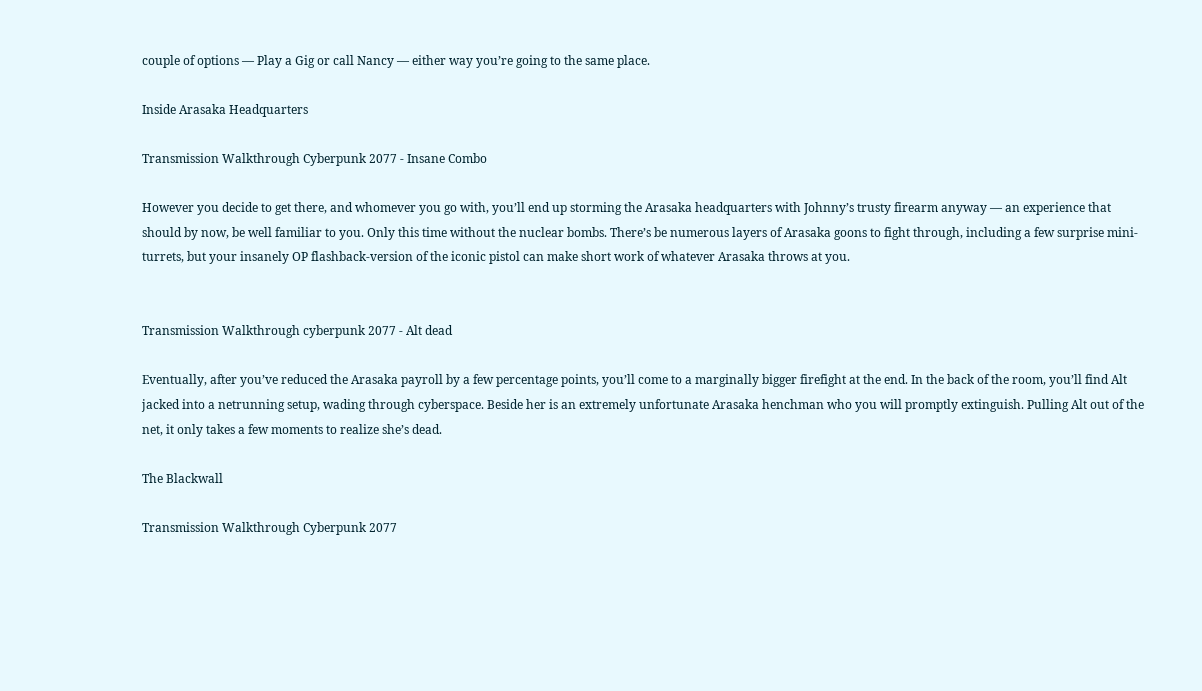couple of options — Play a Gig or call Nancy — either way you’re going to the same place.

Inside Arasaka Headquarters

Transmission Walkthrough Cyberpunk 2077 - Insane Combo

However you decide to get there, and whomever you go with, you’ll end up storming the Arasaka headquarters with Johnny’s trusty firearm anyway — an experience that should by now, be well familiar to you. Only this time without the nuclear bombs. There’s be numerous layers of Arasaka goons to fight through, including a few surprise mini-turrets, but your insanely OP flashback-version of the iconic pistol can make short work of whatever Arasaka throws at you.


Transmission Walkthrough cyberpunk 2077 - Alt dead

Eventually, after you’ve reduced the Arasaka payroll by a few percentage points, you’ll come to a marginally bigger firefight at the end. In the back of the room, you’ll find Alt jacked into a netrunning setup, wading through cyberspace. Beside her is an extremely unfortunate Arasaka henchman who you will promptly extinguish. Pulling Alt out of the net, it only takes a few moments to realize she’s dead.

The Blackwall

Transmission Walkthrough Cyberpunk 2077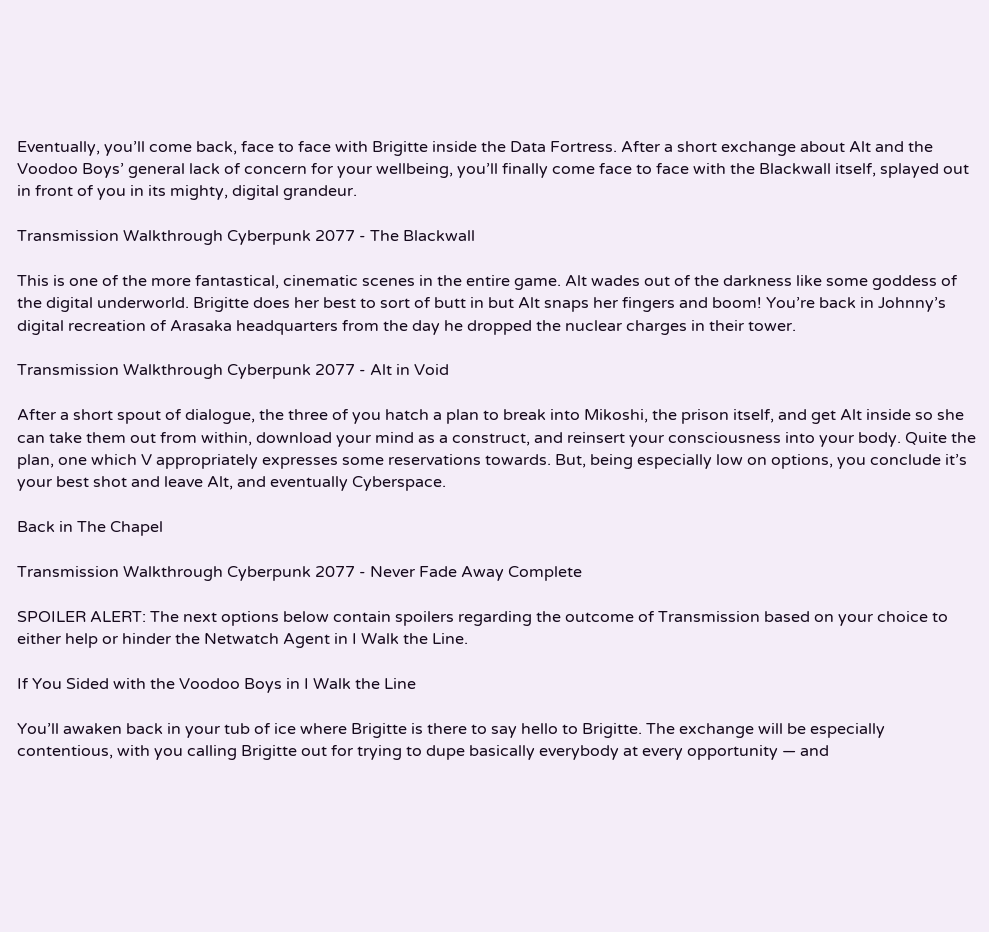Eventually, you’ll come back, face to face with Brigitte inside the Data Fortress. After a short exchange about Alt and the Voodoo Boys’ general lack of concern for your wellbeing, you’ll finally come face to face with the Blackwall itself, splayed out in front of you in its mighty, digital grandeur.

Transmission Walkthrough Cyberpunk 2077 - The Blackwall

This is one of the more fantastical, cinematic scenes in the entire game. Alt wades out of the darkness like some goddess of the digital underworld. Brigitte does her best to sort of butt in but Alt snaps her fingers and boom! You’re back in Johnny’s digital recreation of Arasaka headquarters from the day he dropped the nuclear charges in their tower.

Transmission Walkthrough Cyberpunk 2077 - Alt in Void

After a short spout of dialogue, the three of you hatch a plan to break into Mikoshi, the prison itself, and get Alt inside so she can take them out from within, download your mind as a construct, and reinsert your consciousness into your body. Quite the plan, one which V appropriately expresses some reservations towards. But, being especially low on options, you conclude it’s your best shot and leave Alt, and eventually Cyberspace.

Back in The Chapel

Transmission Walkthrough Cyberpunk 2077 - Never Fade Away Complete

SPOILER ALERT: The next options below contain spoilers regarding the outcome of Transmission based on your choice to either help or hinder the Netwatch Agent in I Walk the Line.

If You Sided with the Voodoo Boys in I Walk the Line

You’ll awaken back in your tub of ice where Brigitte is there to say hello to Brigitte. The exchange will be especially contentious, with you calling Brigitte out for trying to dupe basically everybody at every opportunity — and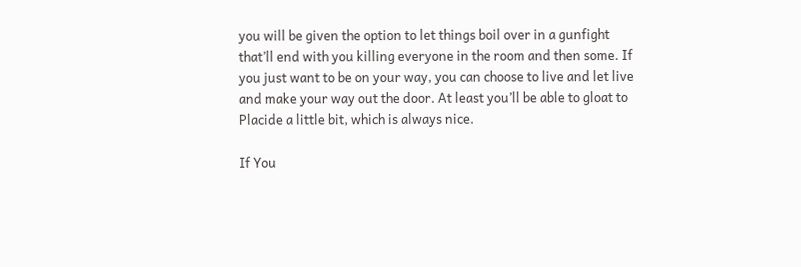you will be given the option to let things boil over in a gunfight that’ll end with you killing everyone in the room and then some. If you just want to be on your way, you can choose to live and let live and make your way out the door. At least you’ll be able to gloat to Placide a little bit, which is always nice.

If You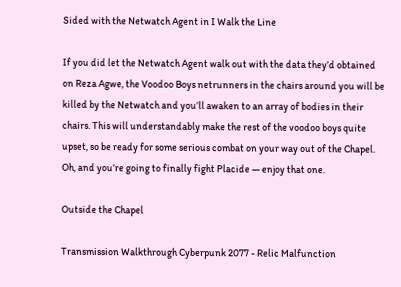Sided with the Netwatch Agent in I Walk the Line

If you did let the Netwatch Agent walk out with the data they’d obtained on Reza Agwe, the Voodoo Boys netrunners in the chairs around you will be killed by the Netwatch and you’ll awaken to an array of bodies in their chairs. This will understandably make the rest of the voodoo boys quite upset, so be ready for some serious combat on your way out of the Chapel. Oh, and you’re going to finally fight Placide — enjoy that one.

Outside the Chapel

Transmission Walkthrough Cyberpunk 2077 - Relic Malfunction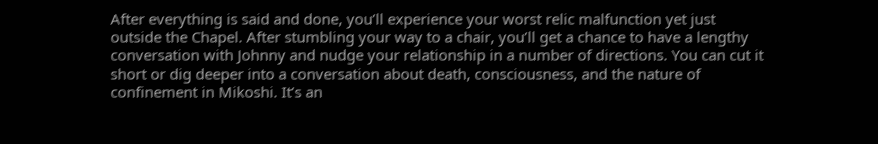After everything is said and done, you’ll experience your worst relic malfunction yet just outside the Chapel. After stumbling your way to a chair, you’ll get a chance to have a lengthy conversation with Johnny and nudge your relationship in a number of directions. You can cut it short or dig deeper into a conversation about death, consciousness, and the nature of confinement in Mikoshi. It’s an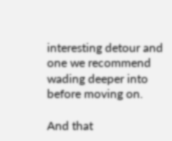interesting detour and one we recommend wading deeper into before moving on.

And that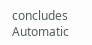concludes Automatic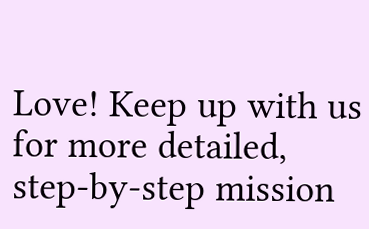Love! Keep up with us for more detailed, step-by-step mission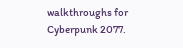walkthroughs for Cyberpunk 2077.